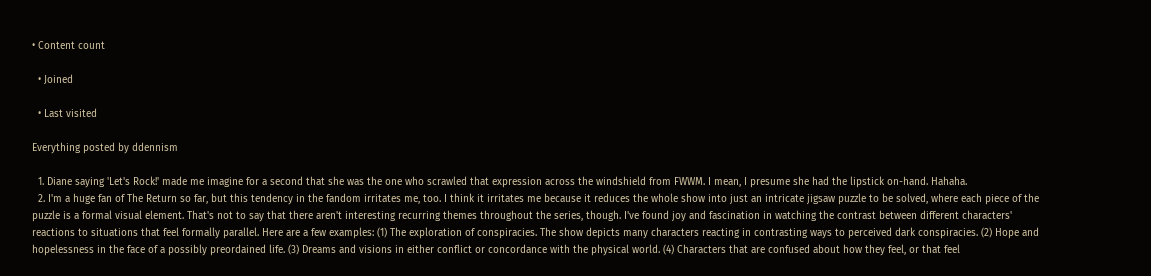• Content count

  • Joined

  • Last visited

Everything posted by ddennism

  1. Diane saying 'Let's Rock!' made me imagine for a second that she was the one who scrawled that expression across the windshield from FWWM. I mean, I presume she had the lipstick on-hand. Hahaha.
  2. I'm a huge fan of The Return so far, but this tendency in the fandom irritates me, too. I think it irritates me because it reduces the whole show into just an intricate jigsaw puzzle to be solved, where each piece of the puzzle is a formal visual element. That's not to say that there aren't interesting recurring themes throughout the series, though. I've found joy and fascination in watching the contrast between different characters' reactions to situations that feel formally parallel. Here are a few examples: (1) The exploration of conspiracies. The show depicts many characters reacting in contrasting ways to perceived dark conspiracies. (2) Hope and hopelessness in the face of a possibly preordained life. (3) Dreams and visions in either conflict or concordance with the physical world. (4) Characters that are confused about how they feel, or that feel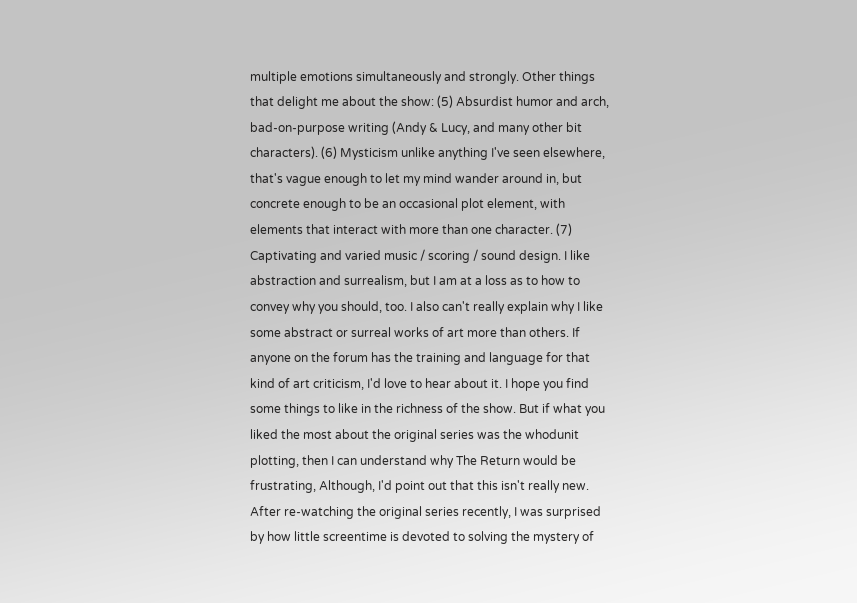multiple emotions simultaneously and strongly. Other things that delight me about the show: (5) Absurdist humor and arch, bad-on-purpose writing (Andy & Lucy, and many other bit characters). (6) Mysticism unlike anything I've seen elsewhere, that's vague enough to let my mind wander around in, but concrete enough to be an occasional plot element, with elements that interact with more than one character. (7) Captivating and varied music / scoring / sound design. I like abstraction and surrealism, but I am at a loss as to how to convey why you should, too. I also can't really explain why I like some abstract or surreal works of art more than others. If anyone on the forum has the training and language for that kind of art criticism, I'd love to hear about it. I hope you find some things to like in the richness of the show. But if what you liked the most about the original series was the whodunit plotting, then I can understand why The Return would be frustrating, Although, I'd point out that this isn't really new. After re-watching the original series recently, I was surprised by how little screentime is devoted to solving the mystery of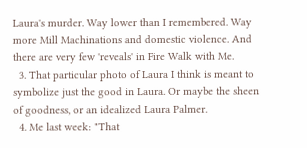Laura's murder. Way lower than I remembered. Way more Mill Machinations and domestic violence. And there are very few 'reveals' in Fire Walk with Me.
  3. That particular photo of Laura I think is meant to symbolize just the good in Laura. Or maybe the sheen of goodness, or an idealized Laura Palmer.
  4. Me last week: "That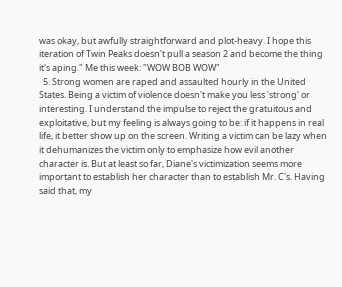was okay, but awfully straightforward and plot-heavy. I hope this iteration of Twin Peaks doesn't pull a season 2 and become the thing it's aping." Me this week: "WOW BOB WOW"
  5. Strong women are raped and assaulted hourly in the United States. Being a victim of violence doesn't make you less 'strong' or interesting. I understand the impulse to reject the gratuitous and exploitative, but my feeling is always going to be: if it happens in real life, it better show up on the screen. Writing a victim can be lazy when it dehumanizes the victim only to emphasize how evil another character is. But at least so far, Diane's victimization seems more important to establish her character than to establish Mr. C's. Having said that, my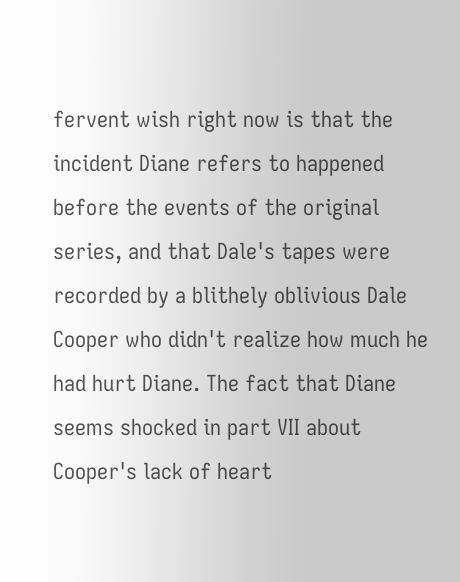fervent wish right now is that the incident Diane refers to happened before the events of the original series, and that Dale's tapes were recorded by a blithely oblivious Dale Cooper who didn't realize how much he had hurt Diane. The fact that Diane seems shocked in part VII about Cooper's lack of heart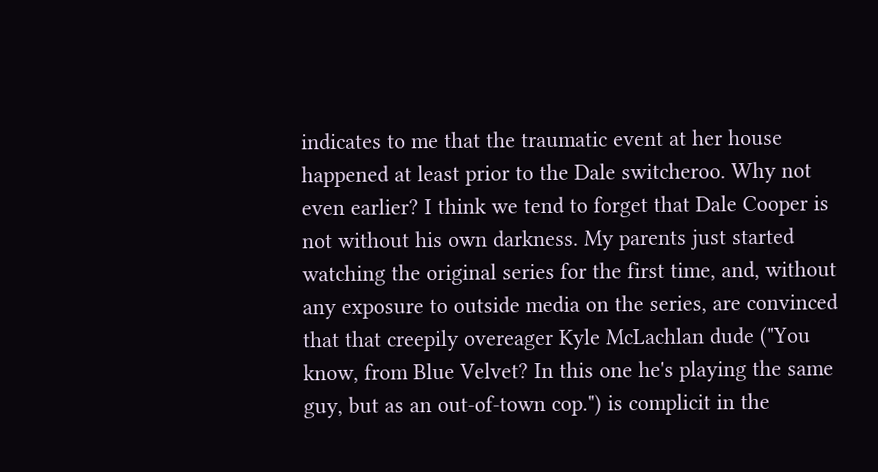indicates to me that the traumatic event at her house happened at least prior to the Dale switcheroo. Why not even earlier? I think we tend to forget that Dale Cooper is not without his own darkness. My parents just started watching the original series for the first time, and, without any exposure to outside media on the series, are convinced that that creepily overeager Kyle McLachlan dude ("You know, from Blue Velvet? In this one he's playing the same guy, but as an out-of-town cop.") is complicit in the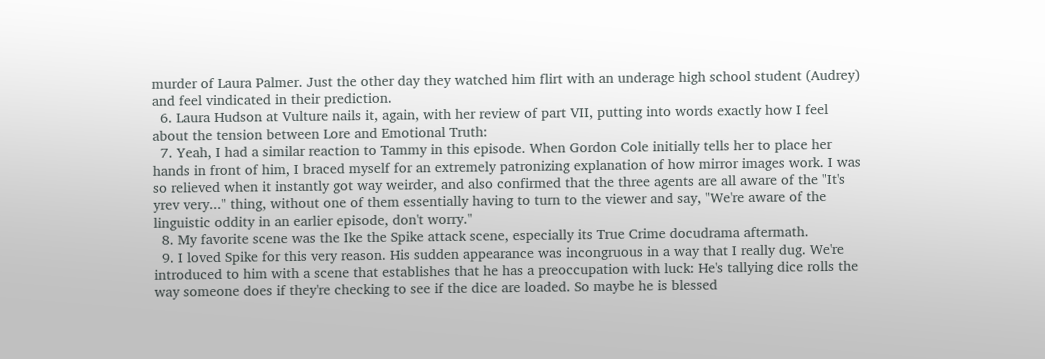murder of Laura Palmer. Just the other day they watched him flirt with an underage high school student (Audrey) and feel vindicated in their prediction.
  6. Laura Hudson at Vulture nails it, again, with her review of part VII, putting into words exactly how I feel about the tension between Lore and Emotional Truth:
  7. Yeah, I had a similar reaction to Tammy in this episode. When Gordon Cole initially tells her to place her hands in front of him, I braced myself for an extremely patronizing explanation of how mirror images work. I was so relieved when it instantly got way weirder, and also confirmed that the three agents are all aware of the "It's yrev very..." thing, without one of them essentially having to turn to the viewer and say, "We're aware of the linguistic oddity in an earlier episode, don't worry."
  8. My favorite scene was the Ike the Spike attack scene, especially its True Crime docudrama aftermath.
  9. I loved Spike for this very reason. His sudden appearance was incongruous in a way that I really dug. We're introduced to him with a scene that establishes that he has a preoccupation with luck: He's tallying dice rolls the way someone does if they're checking to see if the dice are loaded. So maybe he is blessed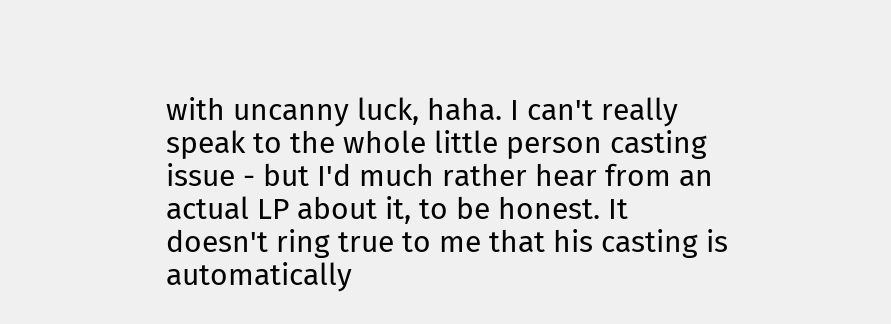with uncanny luck, haha. I can't really speak to the whole little person casting issue - but I'd much rather hear from an actual LP about it, to be honest. It doesn't ring true to me that his casting is automatically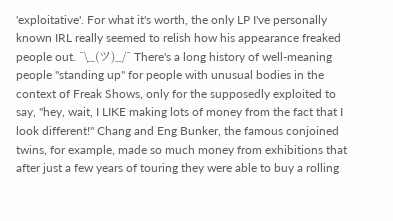'exploitative'. For what it's worth, the only LP I've personally known IRL really seemed to relish how his appearance freaked people out. ¯\_(ツ)_/¯ There's a long history of well-meaning people "standing up" for people with unusual bodies in the context of Freak Shows, only for the supposedly exploited to say, "hey, wait, I LIKE making lots of money from the fact that I look different!" Chang and Eng Bunker, the famous conjoined twins, for example, made so much money from exhibitions that after just a few years of touring they were able to buy a rolling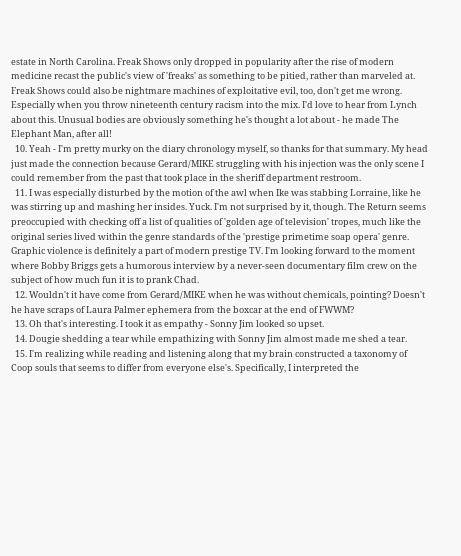estate in North Carolina. Freak Shows only dropped in popularity after the rise of modern medicine recast the public's view of 'freaks' as something to be pitied, rather than marveled at. Freak Shows could also be nightmare machines of exploitative evil, too, don't get me wrong. Especially when you throw nineteenth century racism into the mix. I'd love to hear from Lynch about this. Unusual bodies are obviously something he's thought a lot about - he made The Elephant Man, after all!
  10. Yeah - I'm pretty murky on the diary chronology myself, so thanks for that summary. My head just made the connection because Gerard/MIKE struggling with his injection was the only scene I could remember from the past that took place in the sheriff department restroom.
  11. I was especially disturbed by the motion of the awl when Ike was stabbing Lorraine, like he was stirring up and mashing her insides. Yuck. I'm not surprised by it, though. The Return seems preoccupied with checking off a list of qualities of 'golden age of television' tropes, much like the original series lived within the genre standards of the 'prestige primetime soap opera' genre. Graphic violence is definitely a part of modern prestige TV. I'm looking forward to the moment where Bobby Briggs gets a humorous interview by a never-seen documentary film crew on the subject of how much fun it is to prank Chad.
  12. Wouldn't it have come from Gerard/MIKE when he was without chemicals, pointing? Doesn't he have scraps of Laura Palmer ephemera from the boxcar at the end of FWWM?
  13. Oh that's interesting. I took it as empathy - Sonny Jim looked so upset.
  14. Dougie shedding a tear while empathizing with Sonny Jim almost made me shed a tear.
  15. I'm realizing while reading and listening along that my brain constructed a taxonomy of Coop souls that seems to differ from everyone else's. Specifically, I interpreted the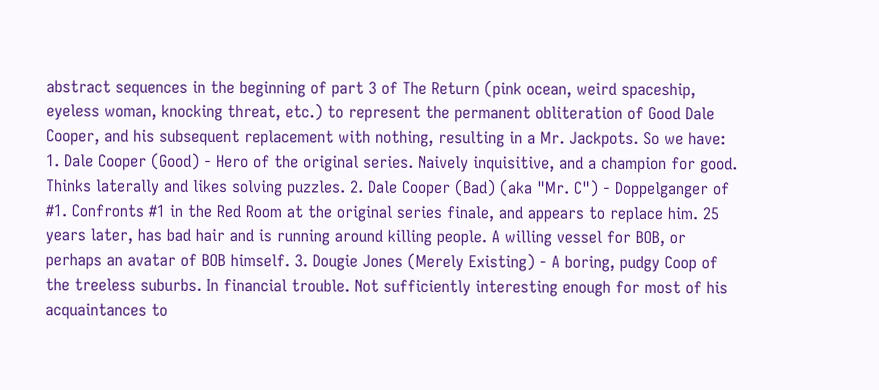abstract sequences in the beginning of part 3 of The Return (pink ocean, weird spaceship, eyeless woman, knocking threat, etc.) to represent the permanent obliteration of Good Dale Cooper, and his subsequent replacement with nothing, resulting in a Mr. Jackpots. So we have: 1. Dale Cooper (Good) - Hero of the original series. Naively inquisitive, and a champion for good. Thinks laterally and likes solving puzzles. 2. Dale Cooper (Bad) (aka "Mr. C") - Doppelganger of #1. Confronts #1 in the Red Room at the original series finale, and appears to replace him. 25 years later, has bad hair and is running around killing people. A willing vessel for BOB, or perhaps an avatar of BOB himself. 3. Dougie Jones (Merely Existing) - A boring, pudgy Coop of the treeless suburbs. In financial trouble. Not sufficiently interesting enough for most of his acquaintances to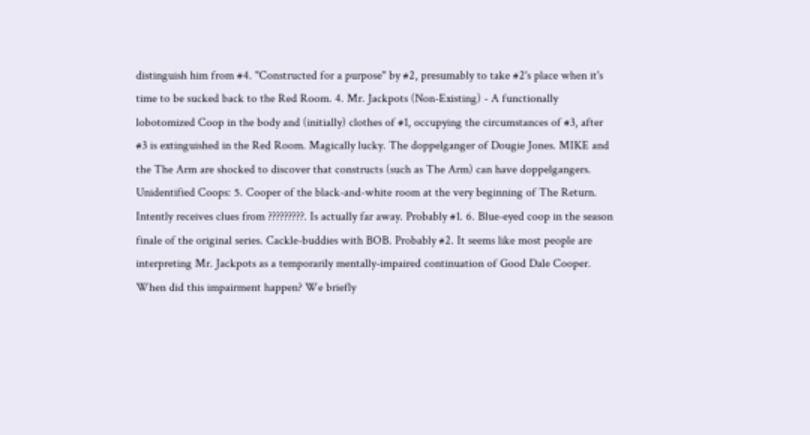distinguish him from #4. "Constructed for a purpose" by #2, presumably to take #2's place when it's time to be sucked back to the Red Room. 4. Mr. Jackpots (Non-Existing) - A functionally lobotomized Coop in the body and (initially) clothes of #1, occupying the circumstances of #3, after #3 is extinguished in the Red Room. Magically lucky. The doppelganger of Dougie Jones. MIKE and the The Arm are shocked to discover that constructs (such as The Arm) can have doppelgangers. Unidentified Coops: 5. Cooper of the black-and-white room at the very beginning of The Return. Intently receives clues from ?????????. Is actually far away. Probably #1. 6. Blue-eyed coop in the season finale of the original series. Cackle-buddies with BOB. Probably #2. It seems like most people are interpreting Mr. Jackpots as a temporarily mentally-impaired continuation of Good Dale Cooper. When did this impairment happen? We briefly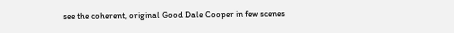see the coherent, original Good Dale Cooper in few scenes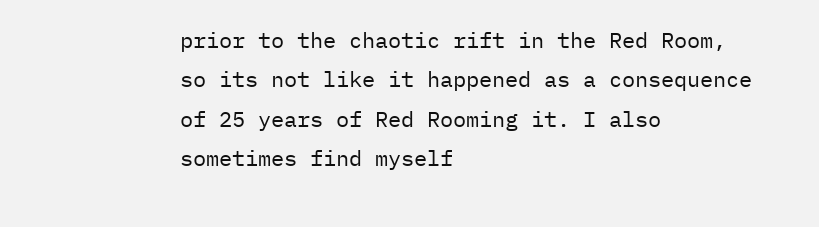prior to the chaotic rift in the Red Room, so its not like it happened as a consequence of 25 years of Red Rooming it. I also sometimes find myself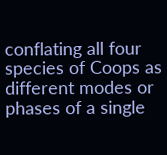conflating all four species of Coops as different modes or phases of a single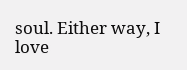soul. Either way, I love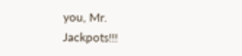you, Mr. Jackpots!!!